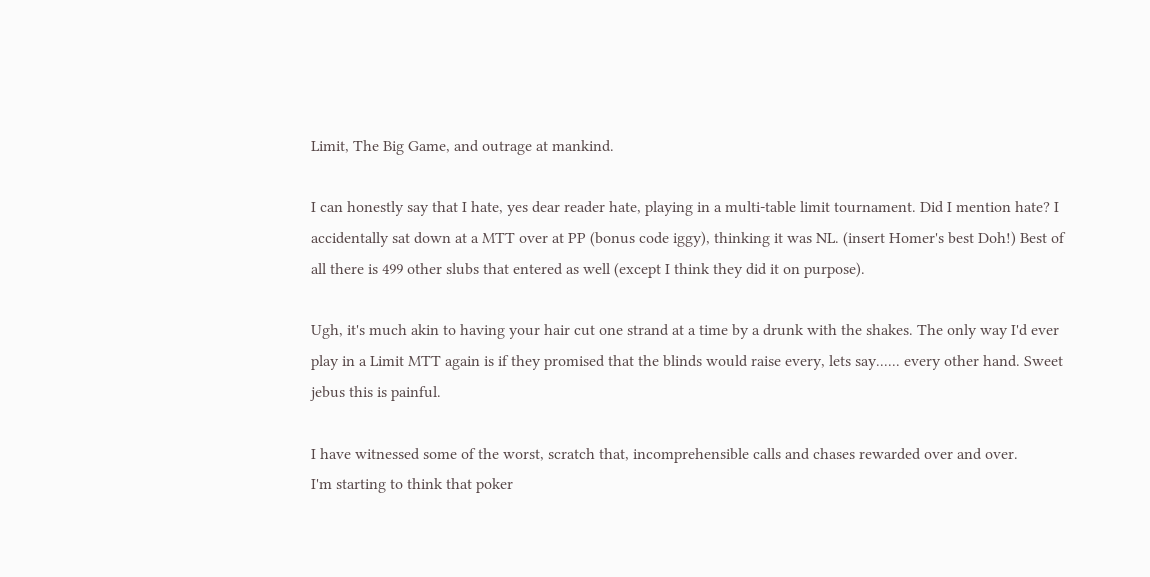Limit, The Big Game, and outrage at mankind.

I can honestly say that I hate, yes dear reader hate, playing in a multi-table limit tournament. Did I mention hate? I accidentally sat down at a MTT over at PP (bonus code iggy), thinking it was NL. (insert Homer's best Doh!) Best of all there is 499 other slubs that entered as well (except I think they did it on purpose).

Ugh, it's much akin to having your hair cut one strand at a time by a drunk with the shakes. The only way I'd ever play in a Limit MTT again is if they promised that the blinds would raise every, lets say...... every other hand. Sweet jebus this is painful.

I have witnessed some of the worst, scratch that, incomprehensible calls and chases rewarded over and over.
I'm starting to think that poker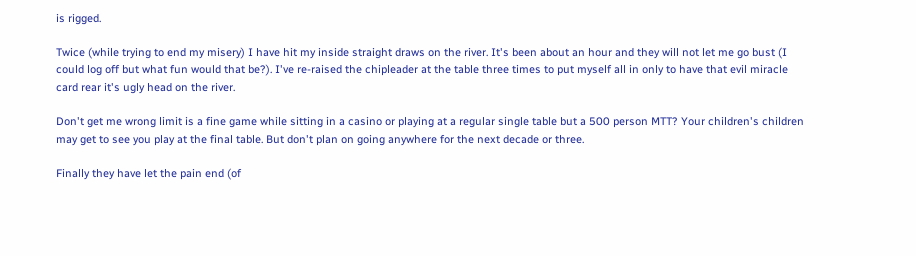is rigged.

Twice (while trying to end my misery) I have hit my inside straight draws on the river. It's been about an hour and they will not let me go bust (I could log off but what fun would that be?). I've re-raised the chipleader at the table three times to put myself all in only to have that evil miracle card rear it's ugly head on the river.

Don't get me wrong limit is a fine game while sitting in a casino or playing at a regular single table but a 500 person MTT? Your children's children may get to see you play at the final table. But don't plan on going anywhere for the next decade or three.

Finally they have let the pain end (of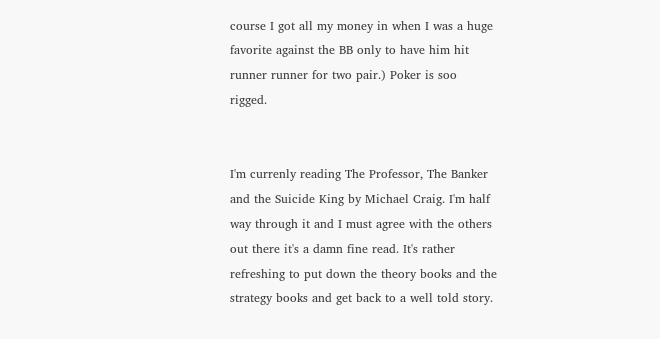course I got all my money in when I was a huge favorite against the BB only to have him hit runner runner for two pair.) Poker is soo rigged.


I'm currenly reading The Professor, The Banker and the Suicide King by Michael Craig. I'm half way through it and I must agree with the others out there it's a damn fine read. It's rather refreshing to put down the theory books and the strategy books and get back to a well told story.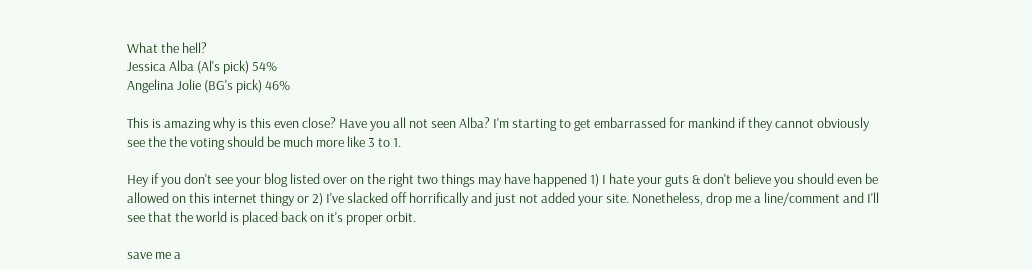What the hell?
Jessica Alba (Al's pick) 54%
Angelina Jolie (BG's pick) 46%

This is amazing why is this even close? Have you all not seen Alba? I'm starting to get embarrassed for mankind if they cannot obviously see the the voting should be much more like 3 to 1.

Hey if you don't see your blog listed over on the right two things may have happened 1) I hate your guts & don't believe you should even be allowed on this internet thingy or 2) I've slacked off horrifically and just not added your site. Nonetheless, drop me a line/comment and I'll see that the world is placed back on it's proper orbit.

save me a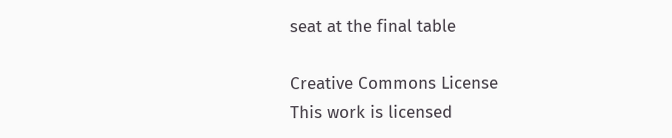seat at the final table

Creative Commons License
This work is licensed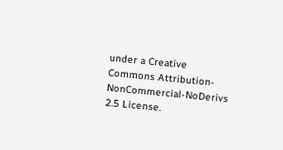under a Creative Commons Attribution-NonCommercial-NoDerivs 2.5 License.